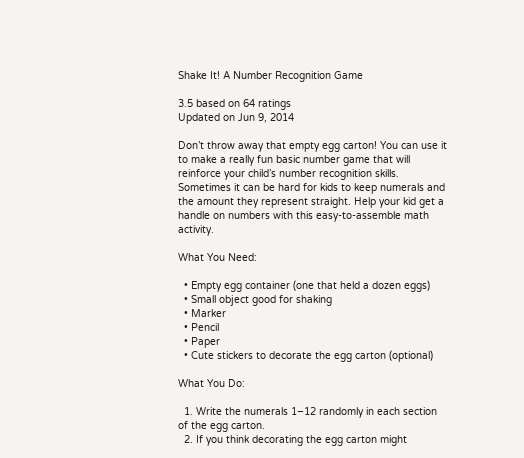Shake It! A Number Recognition Game

3.5 based on 64 ratings
Updated on Jun 9, 2014

Don’t throw away that empty egg carton! You can use it to make a really fun basic number game that will reinforce your child’s number recognition skills. Sometimes it can be hard for kids to keep numerals and the amount they represent straight. Help your kid get a handle on numbers with this easy-to-assemble math activity.

What You Need:

  • Empty egg container (one that held a dozen eggs)
  • Small object good for shaking
  • Marker
  • Pencil
  • Paper
  • Cute stickers to decorate the egg carton (optional)

What You Do:

  1. Write the numerals 1–12 randomly in each section of the egg carton.
  2. If you think decorating the egg carton might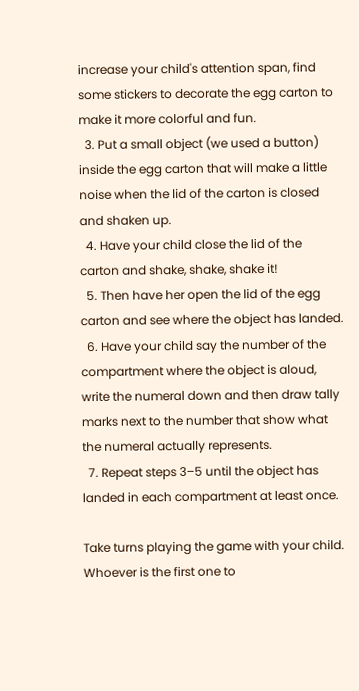increase your child's attention span, find some stickers to decorate the egg carton to make it more colorful and fun.
  3. Put a small object (we used a button) inside the egg carton that will make a little noise when the lid of the carton is closed and shaken up.
  4. Have your child close the lid of the carton and shake, shake, shake it!
  5. Then have her open the lid of the egg carton and see where the object has landed.
  6. Have your child say the number of the compartment where the object is aloud, write the numeral down and then draw tally marks next to the number that show what the numeral actually represents.
  7. Repeat steps 3–5 until the object has landed in each compartment at least once.

Take turns playing the game with your child. Whoever is the first one to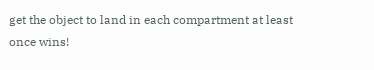get the object to land in each compartment at least once wins!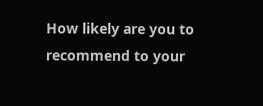How likely are you to recommend to your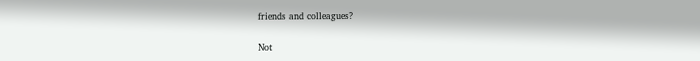friends and colleagues?

Not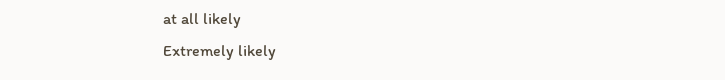at all likely
Extremely likely